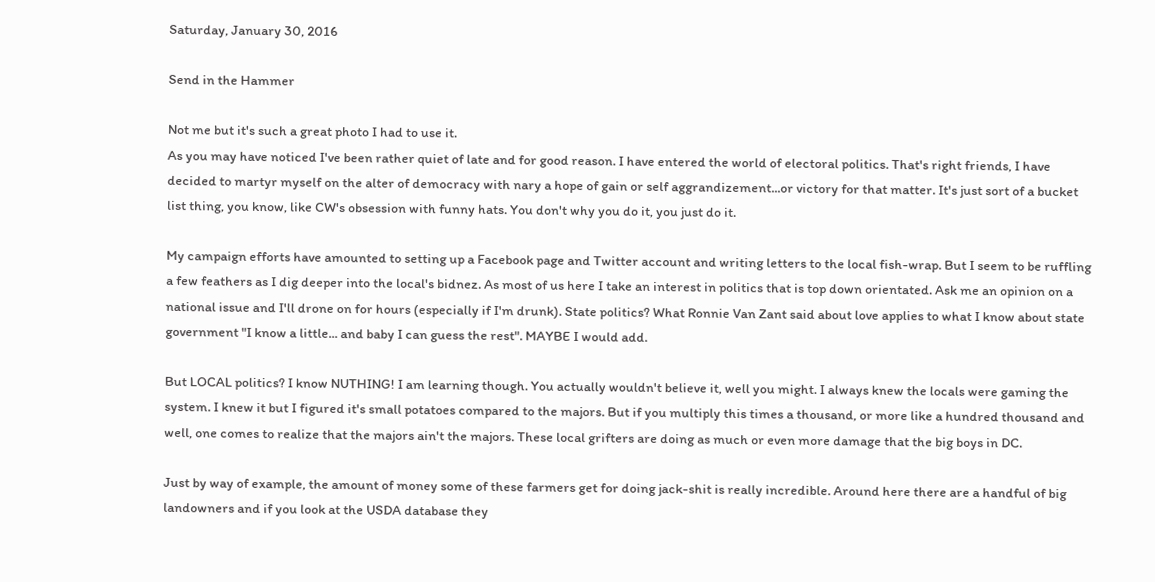Saturday, January 30, 2016

Send in the Hammer

Not me but it's such a great photo I had to use it.
As you may have noticed I've been rather quiet of late and for good reason. I have entered the world of electoral politics. That's right friends, I have decided to martyr myself on the alter of democracy with nary a hope of gain or self aggrandizement...or victory for that matter. It's just sort of a bucket list thing, you know, like CW's obsession with funny hats. You don't why you do it, you just do it.

My campaign efforts have amounted to setting up a Facebook page and Twitter account and writing letters to the local fish-wrap. But I seem to be ruffling a few feathers as I dig deeper into the local's bidnez. As most of us here I take an interest in politics that is top down orientated. Ask me an opinion on a national issue and I'll drone on for hours (especially if I'm drunk). State politics? What Ronnie Van Zant said about love applies to what I know about state government "I know a little... and baby I can guess the rest". MAYBE I would add.

But LOCAL politics? I know NUTHING! I am learning though. You actually wouldn't believe it, well you might. I always knew the locals were gaming the system. I knew it but I figured it's small potatoes compared to the majors. But if you multiply this times a thousand, or more like a hundred thousand and well, one comes to realize that the majors ain't the majors. These local grifters are doing as much or even more damage that the big boys in DC.

Just by way of example, the amount of money some of these farmers get for doing jack-shit is really incredible. Around here there are a handful of big landowners and if you look at the USDA database they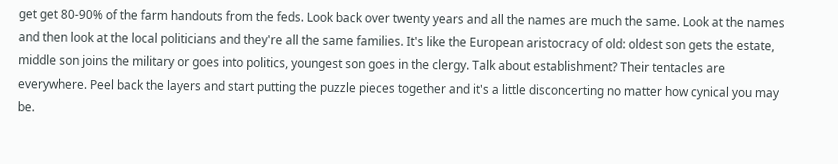get get 80-90% of the farm handouts from the feds. Look back over twenty years and all the names are much the same. Look at the names and then look at the local politicians and they're all the same families. It's like the European aristocracy of old: oldest son gets the estate, middle son joins the military or goes into politics, youngest son goes in the clergy. Talk about establishment? Their tentacles are everywhere. Peel back the layers and start putting the puzzle pieces together and it's a little disconcerting no matter how cynical you may be.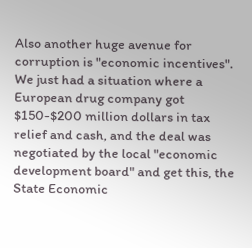Also another huge avenue for corruption is "economic incentives". We just had a situation where a European drug company got $150-$200 million dollars in tax relief and cash, and the deal was negotiated by the local "economic development board" and get this, the State Economic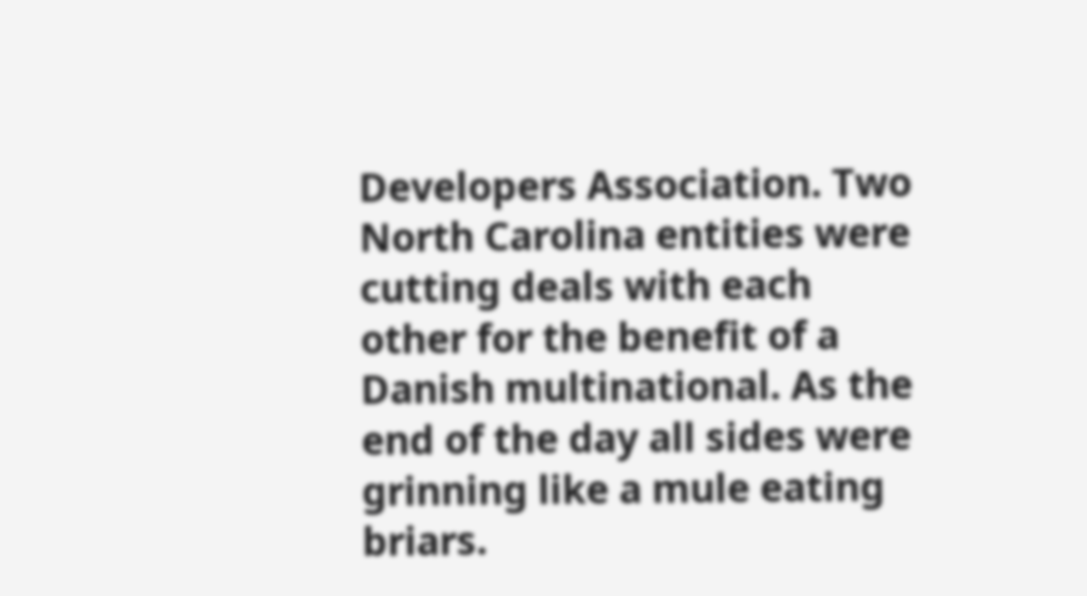Developers Association. Two North Carolina entities were cutting deals with each other for the benefit of a Danish multinational. As the end of the day all sides were grinning like a mule eating briars.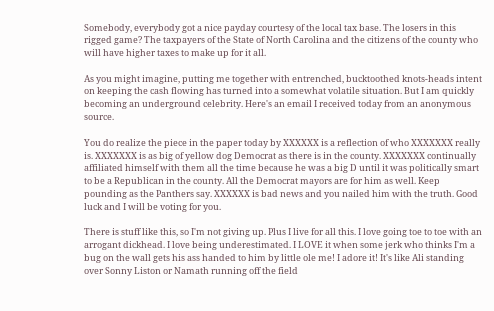Somebody, everybody got a nice payday courtesy of the local tax base. The losers in this rigged game? The taxpayers of the State of North Carolina and the citizens of the county who will have higher taxes to make up for it all.

As you might imagine, putting me together with entrenched, bucktoothed knots-heads intent on keeping the cash flowing has turned into a somewhat volatile situation. But I am quickly becoming an underground celebrity. Here's an email I received today from an anonymous source.

You do realize the piece in the paper today by XXXXXX is a reflection of who XXXXXXX really is. XXXXXXX is as big of yellow dog Democrat as there is in the county. XXXXXXX continually affiliated himself with them all the time because he was a big D until it was politically smart to be a Republican in the county. All the Democrat mayors are for him as well. Keep pounding as the Panthers say. XXXXXX is bad news and you nailed him with the truth. Good luck and I will be voting for you.

There is stuff like this, so I'm not giving up. Plus I live for all this. I love going toe to toe with an arrogant dickhead. I love being underestimated. I LOVE it when some jerk who thinks I'm a bug on the wall gets his ass handed to him by little ole me! I adore it! It's like Ali standing over Sonny Liston or Namath running off the field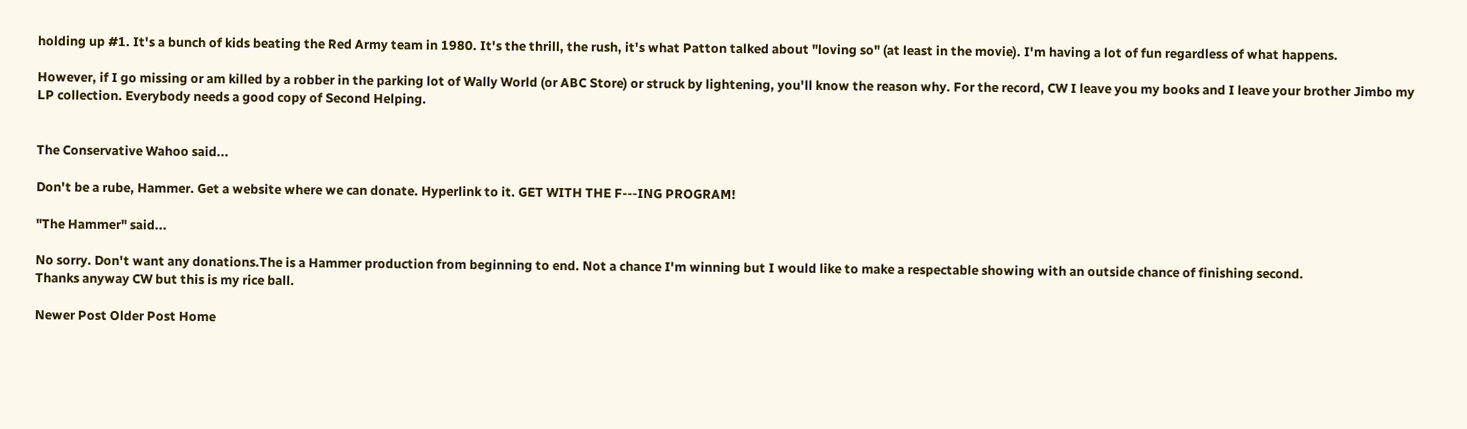holding up #1. It's a bunch of kids beating the Red Army team in 1980. It's the thrill, the rush, it's what Patton talked about "loving so" (at least in the movie). I'm having a lot of fun regardless of what happens.

However, if I go missing or am killed by a robber in the parking lot of Wally World (or ABC Store) or struck by lightening, you'll know the reason why. For the record, CW I leave you my books and I leave your brother Jimbo my LP collection. Everybody needs a good copy of Second Helping.


The Conservative Wahoo said...

Don't be a rube, Hammer. Get a website where we can donate. Hyperlink to it. GET WITH THE F---ING PROGRAM!

"The Hammer" said...

No sorry. Don't want any donations.The is a Hammer production from beginning to end. Not a chance I'm winning but I would like to make a respectable showing with an outside chance of finishing second.
Thanks anyway CW but this is my rice ball.

Newer Post Older Post Home